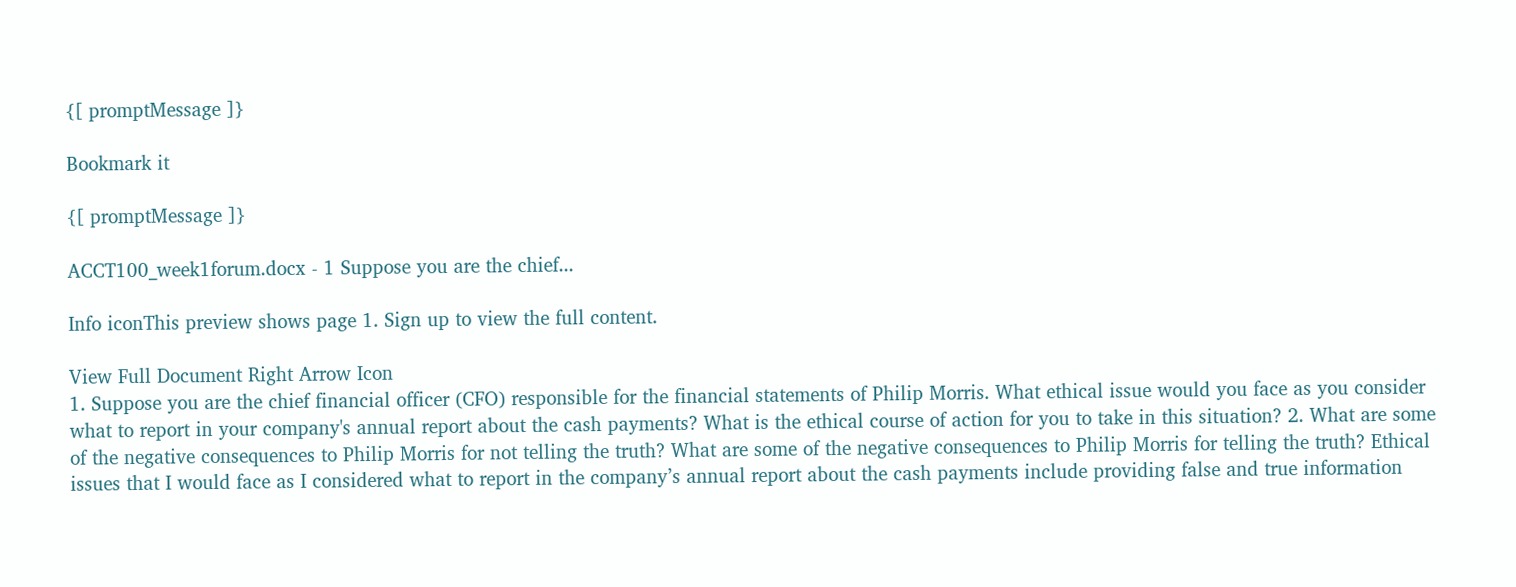{[ promptMessage ]}

Bookmark it

{[ promptMessage ]}

ACCT100_week1forum.docx - 1 Suppose you are the chief...

Info iconThis preview shows page 1. Sign up to view the full content.

View Full Document Right Arrow Icon
1. Suppose you are the chief financial officer (CFO) responsible for the financial statements of Philip Morris. What ethical issue would you face as you consider what to report in your company's annual report about the cash payments? What is the ethical course of action for you to take in this situation? 2. What are some of the negative consequences to Philip Morris for not telling the truth? What are some of the negative consequences to Philip Morris for telling the truth? Ethical issues that I would face as I considered what to report in the company’s annual report about the cash payments include providing false and true information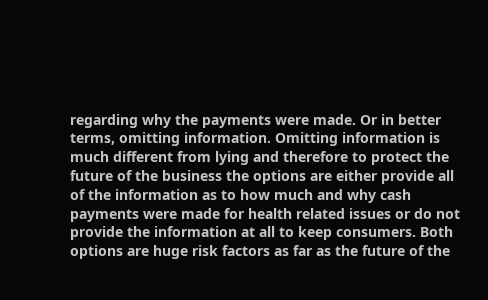regarding why the payments were made. Or in better terms, omitting information. Omitting information is much different from lying and therefore to protect the future of the business the options are either provide all of the information as to how much and why cash payments were made for health related issues or do not provide the information at all to keep consumers. Both options are huge risk factors as far as the future of the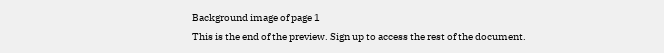Background image of page 1
This is the end of the preview. Sign up to access the rest of the document.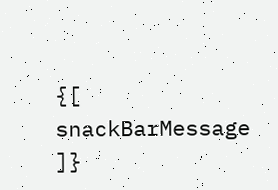{[ snackBarMessage ]}